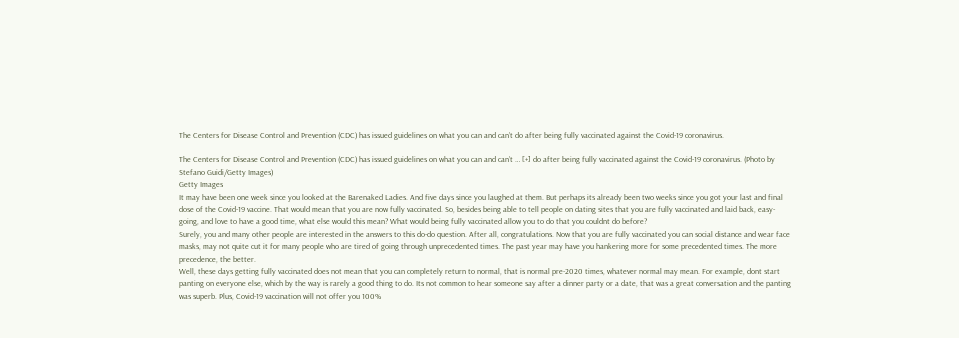The Centers for Disease Control and Prevention (CDC) has issued guidelines on what you can and can’t do after being fully vaccinated against the Covid-19 coronavirus.

The Centers for Disease Control and Prevention (CDC) has issued guidelines on what you can and can’t … [+] do after being fully vaccinated against the Covid-19 coronavirus. (Photo by Stefano Guidi/Getty Images)
Getty Images
It may have been one week since you looked at the Barenaked Ladies. And five days since you laughed at them. But perhaps its already been two weeks since you got your last and final dose of the Covid-19 vaccine. That would mean that you are now fully vaccinated. So, besides being able to tell people on dating sites that you are fully vaccinated and laid back, easy-going, and love to have a good time, what else would this mean? What would being fully vaccinated allow you to do that you couldnt do before?
Surely, you and many other people are interested in the answers to this do-do question. After all, congratulations. Now that you are fully vaccinated you can social distance and wear face masks, may not quite cut it for many people who are tired of going through unprecedented times. The past year may have you hankering more for some precedented times. The more precedence, the better.
Well, these days getting fully vaccinated does not mean that you can completely return to normal, that is normal pre-2020 times, whatever normal may mean. For example, dont start panting on everyone else, which by the way is rarely a good thing to do. Its not common to hear someone say after a dinner party or a date, that was a great conversation and the panting was superb. Plus, Covid-19 vaccination will not offer you 100%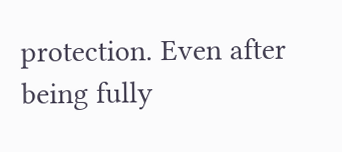protection. Even after being fully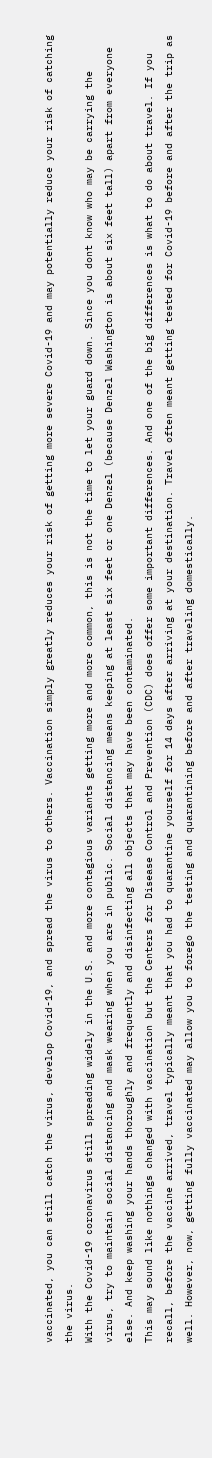vaccinated, you can still catch the virus, develop Covid-19, and spread the virus to others. Vaccination simply greatly reduces your risk of getting more severe Covid-19 and may potentially reduce your risk of catching the virus.
With the Covid-19 coronavirus still spreading widely in the U.S. and more contagious variants getting more and more common, this is not the time to let your guard down. Since you dont know who may be carrying the virus, try to maintain social distancing and mask wearing when you are in public. Social distancing means keeping at least six feet or one Denzel (because Denzel Washington is about six feet tall) apart from everyone else. And keep washing your hands thoroughly and frequently and disinfecting all objects that may have been contaminated.
This may sound like nothings changed with vaccination but the Centers for Disease Control and Prevention (CDC) does offer some important differences. And one of the big differences is what to do about travel. If you recall, before the vaccine arrived, travel typically meant that you had to quarantine yourself for 14 days after arriving at your destination. Travel often meant getting tested for Covid-19 before and after the trip as well. However, now, getting fully vaccinated may allow you to forego the testing and quarantining before and after traveling domestically.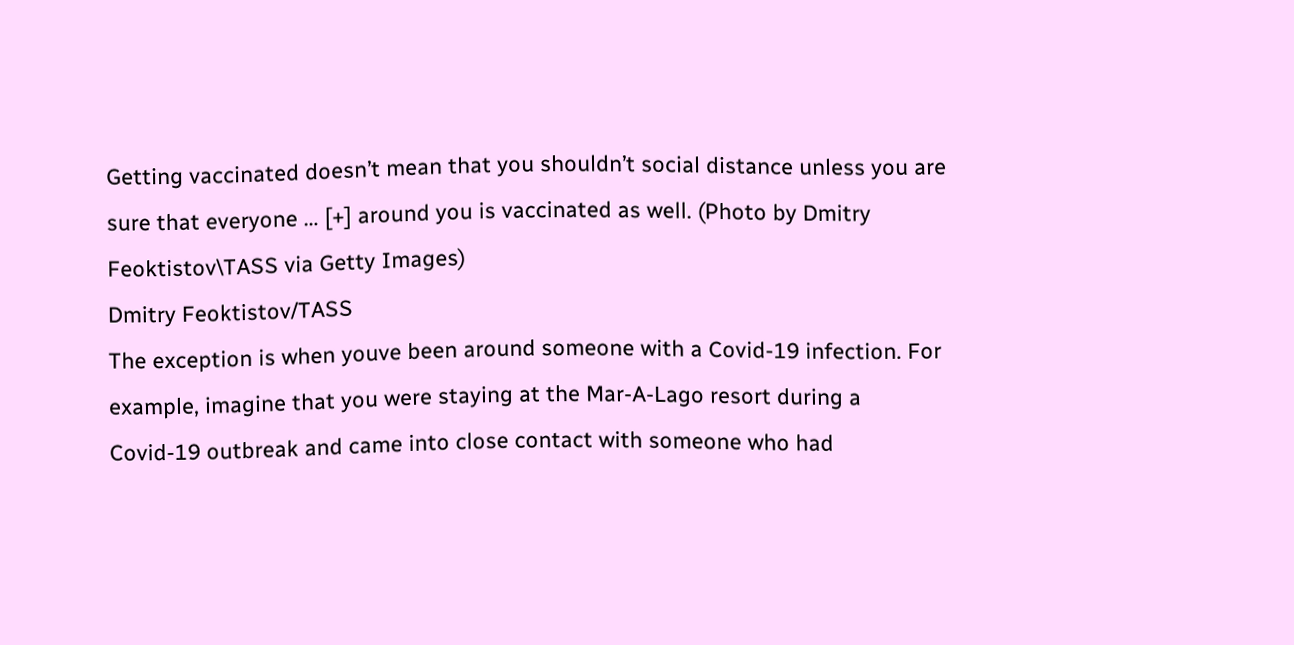Getting vaccinated doesn’t mean that you shouldn’t social distance unless you are sure that everyone … [+] around you is vaccinated as well. (Photo by Dmitry Feoktistov\TASS via Getty Images)
Dmitry Feoktistov/TASS
The exception is when youve been around someone with a Covid-19 infection. For example, imagine that you were staying at the Mar-A-Lago resort during a Covid-19 outbreak and came into close contact with someone who had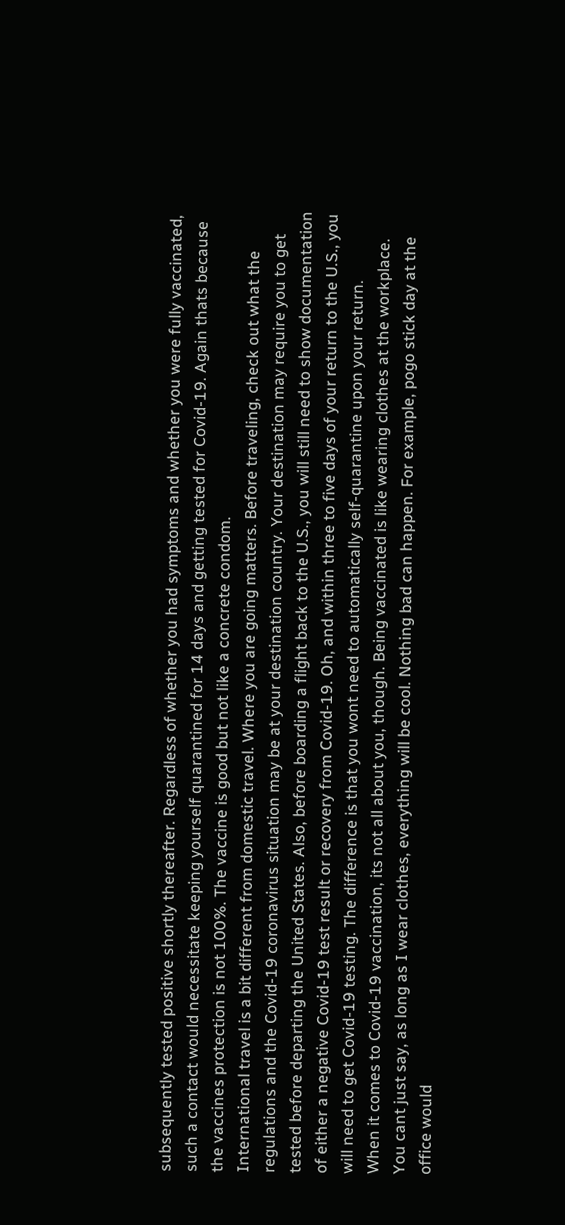subsequently tested positive shortly thereafter. Regardless of whether you had symptoms and whether you were fully vaccinated, such a contact would necessitate keeping yourself quarantined for 14 days and getting tested for Covid-19. Again thats because the vaccines protection is not 100%. The vaccine is good but not like a concrete condom.
International travel is a bit different from domestic travel. Where you are going matters. Before traveling, check out what the regulations and the Covid-19 coronavirus situation may be at your destination country. Your destination may require you to get tested before departing the United States. Also, before boarding a flight back to the U.S., you will still need to show documentation of either a negative Covid-19 test result or recovery from Covid-19. Oh, and within three to five days of your return to the U.S., you will need to get Covid-19 testing. The difference is that you wont need to automatically self-quarantine upon your return.
When it comes to Covid-19 vaccination, its not all about you, though. Being vaccinated is like wearing clothes at the workplace. You cant just say, as long as I wear clothes, everything will be cool. Nothing bad can happen. For example, pogo stick day at the office would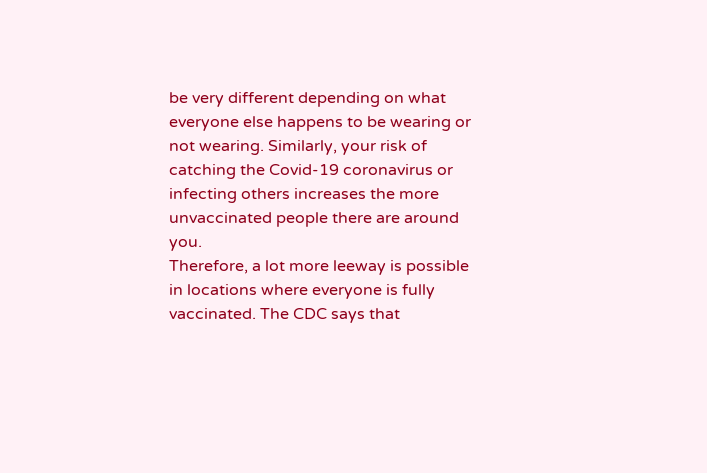be very different depending on what everyone else happens to be wearing or not wearing. Similarly, your risk of catching the Covid-19 coronavirus or infecting others increases the more unvaccinated people there are around you.
Therefore, a lot more leeway is possible in locations where everyone is fully vaccinated. The CDC says that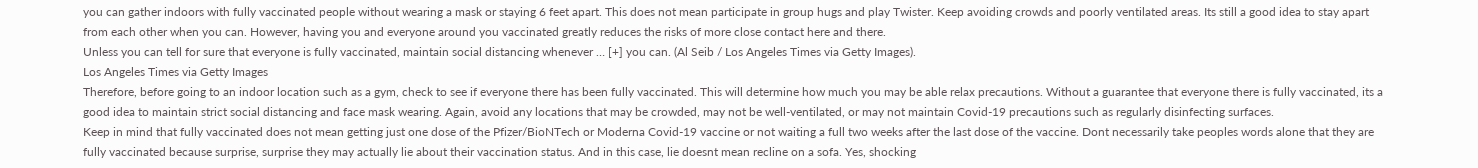you can gather indoors with fully vaccinated people without wearing a mask or staying 6 feet apart. This does not mean participate in group hugs and play Twister. Keep avoiding crowds and poorly ventilated areas. Its still a good idea to stay apart from each other when you can. However, having you and everyone around you vaccinated greatly reduces the risks of more close contact here and there.
Unless you can tell for sure that everyone is fully vaccinated, maintain social distancing whenever … [+] you can. (Al Seib / Los Angeles Times via Getty Images).
Los Angeles Times via Getty Images
Therefore, before going to an indoor location such as a gym, check to see if everyone there has been fully vaccinated. This will determine how much you may be able relax precautions. Without a guarantee that everyone there is fully vaccinated, its a good idea to maintain strict social distancing and face mask wearing. Again, avoid any locations that may be crowded, may not be well-ventilated, or may not maintain Covid-19 precautions such as regularly disinfecting surfaces.
Keep in mind that fully vaccinated does not mean getting just one dose of the Pfizer/BioNTech or Moderna Covid-19 vaccine or not waiting a full two weeks after the last dose of the vaccine. Dont necessarily take peoples words alone that they are fully vaccinated because surprise, surprise they may actually lie about their vaccination status. And in this case, lie doesnt mean recline on a sofa. Yes, shocking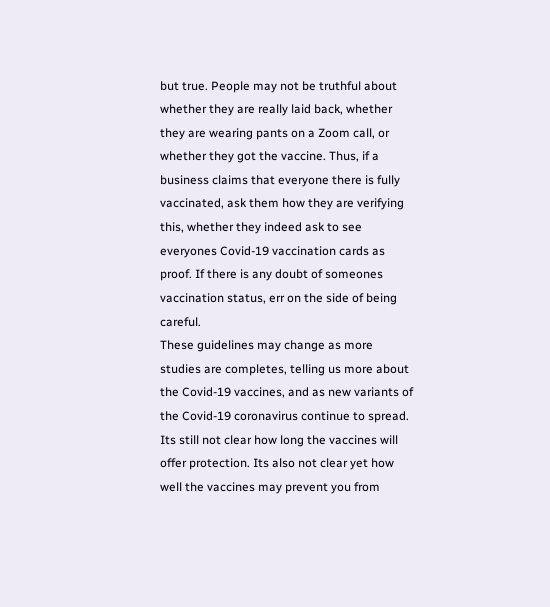but true. People may not be truthful about whether they are really laid back, whether they are wearing pants on a Zoom call, or whether they got the vaccine. Thus, if a business claims that everyone there is fully vaccinated, ask them how they are verifying this, whether they indeed ask to see everyones Covid-19 vaccination cards as proof. If there is any doubt of someones vaccination status, err on the side of being careful.
These guidelines may change as more studies are completes, telling us more about the Covid-19 vaccines, and as new variants of the Covid-19 coronavirus continue to spread. Its still not clear how long the vaccines will offer protection. Its also not clear yet how well the vaccines may prevent you from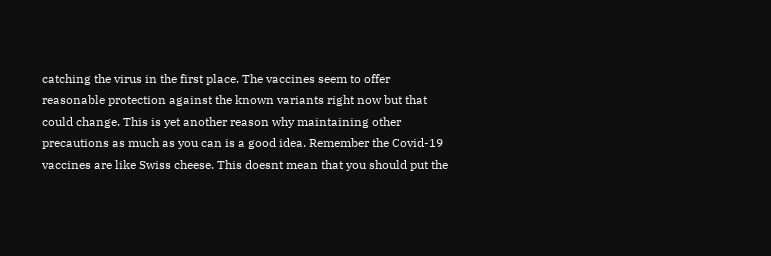catching the virus in the first place. The vaccines seem to offer reasonable protection against the known variants right now but that could change. This is yet another reason why maintaining other precautions as much as you can is a good idea. Remember the Covid-19 vaccines are like Swiss cheese. This doesnt mean that you should put the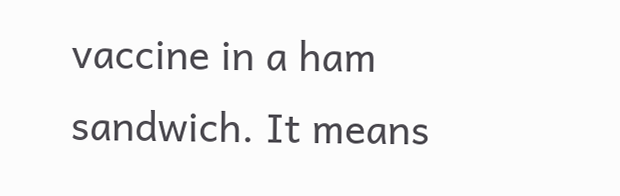vaccine in a ham sandwich. It means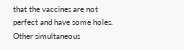that the vaccines are not perfect and have some holes. Other simultaneous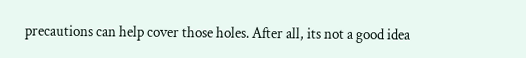precautions can help cover those holes. After all, its not a good idea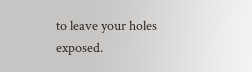to leave your holes exposed.